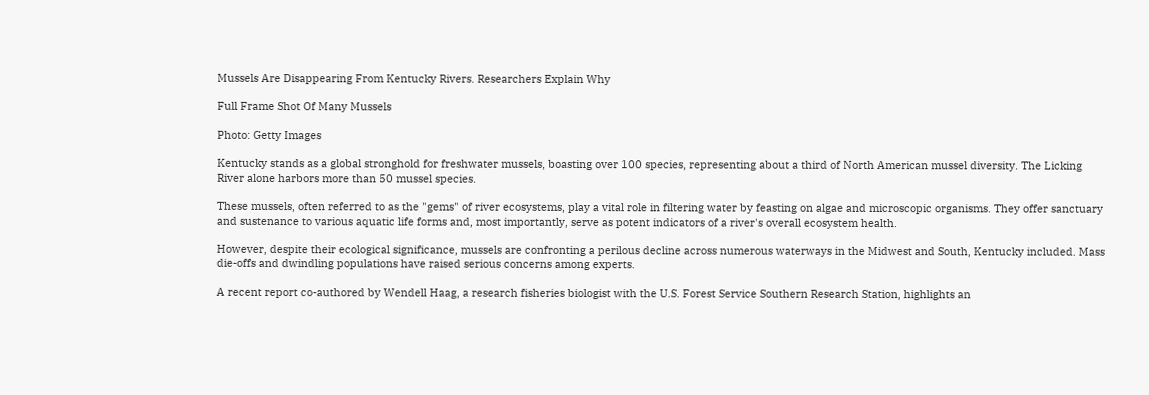Mussels Are Disappearing From Kentucky Rivers. Researchers Explain Why

Full Frame Shot Of Many Mussels

Photo: Getty Images

Kentucky stands as a global stronghold for freshwater mussels, boasting over 100 species, representing about a third of North American mussel diversity. The Licking River alone harbors more than 50 mussel species.

These mussels, often referred to as the "gems" of river ecosystems, play a vital role in filtering water by feasting on algae and microscopic organisms. They offer sanctuary and sustenance to various aquatic life forms and, most importantly, serve as potent indicators of a river's overall ecosystem health.

However, despite their ecological significance, mussels are confronting a perilous decline across numerous waterways in the Midwest and South, Kentucky included. Mass die-offs and dwindling populations have raised serious concerns among experts.

A recent report co-authored by Wendell Haag, a research fisheries biologist with the U.S. Forest Service Southern Research Station, highlights an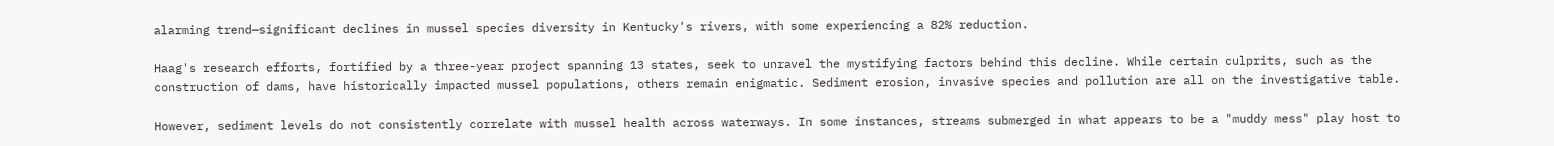alarming trend—significant declines in mussel species diversity in Kentucky's rivers, with some experiencing a 82% reduction.

Haag's research efforts, fortified by a three-year project spanning 13 states, seek to unravel the mystifying factors behind this decline. While certain culprits, such as the construction of dams, have historically impacted mussel populations, others remain enigmatic. Sediment erosion, invasive species and pollution are all on the investigative table.

However, sediment levels do not consistently correlate with mussel health across waterways. In some instances, streams submerged in what appears to be a "muddy mess" play host to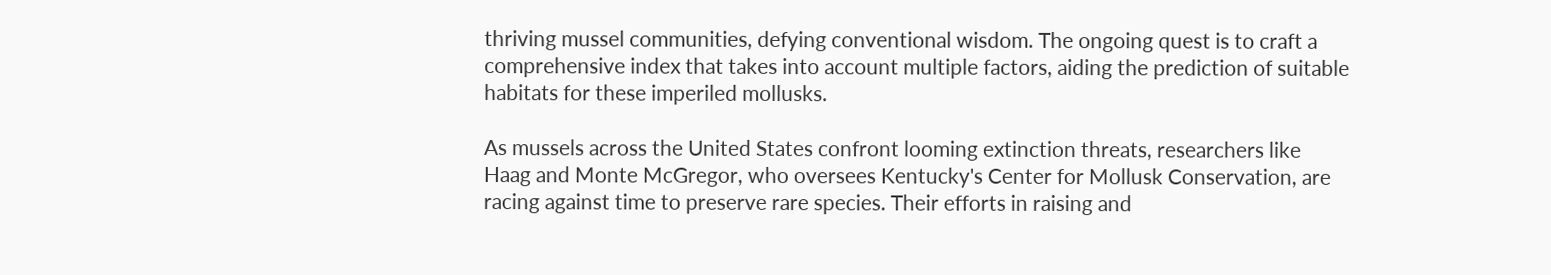thriving mussel communities, defying conventional wisdom. The ongoing quest is to craft a comprehensive index that takes into account multiple factors, aiding the prediction of suitable habitats for these imperiled mollusks.

As mussels across the United States confront looming extinction threats, researchers like Haag and Monte McGregor, who oversees Kentucky's Center for Mollusk Conservation, are racing against time to preserve rare species. Their efforts in raising and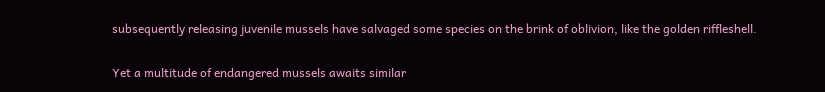subsequently releasing juvenile mussels have salvaged some species on the brink of oblivion, like the golden riffleshell.

Yet a multitude of endangered mussels awaits similar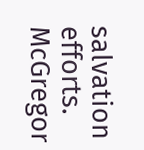salvation efforts. McGregor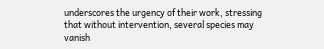underscores the urgency of their work, stressing that without intervention, several species may vanish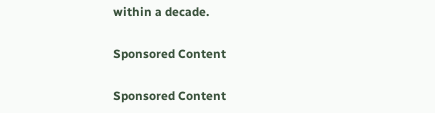within a decade.

Sponsored Content

Sponsored Content